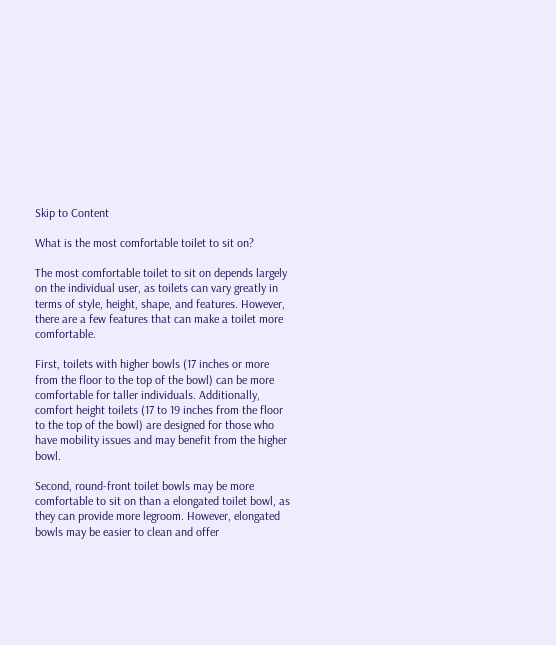Skip to Content

What is the most comfortable toilet to sit on?

The most comfortable toilet to sit on depends largely on the individual user, as toilets can vary greatly in terms of style, height, shape, and features. However, there are a few features that can make a toilet more comfortable.

First, toilets with higher bowls (17 inches or more from the floor to the top of the bowl) can be more comfortable for taller individuals. Additionally, comfort height toilets (17 to 19 inches from the floor to the top of the bowl) are designed for those who have mobility issues and may benefit from the higher bowl.

Second, round-front toilet bowls may be more comfortable to sit on than a elongated toilet bowl, as they can provide more legroom. However, elongated bowls may be easier to clean and offer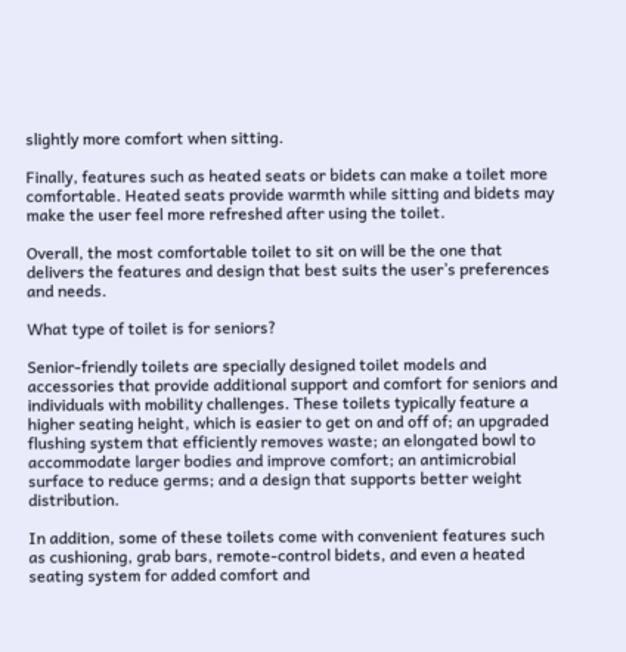slightly more comfort when sitting.

Finally, features such as heated seats or bidets can make a toilet more comfortable. Heated seats provide warmth while sitting and bidets may make the user feel more refreshed after using the toilet.

Overall, the most comfortable toilet to sit on will be the one that delivers the features and design that best suits the user’s preferences and needs.

What type of toilet is for seniors?

Senior-friendly toilets are specially designed toilet models and accessories that provide additional support and comfort for seniors and individuals with mobility challenges. These toilets typically feature a higher seating height, which is easier to get on and off of; an upgraded flushing system that efficiently removes waste; an elongated bowl to accommodate larger bodies and improve comfort; an antimicrobial surface to reduce germs; and a design that supports better weight distribution.

In addition, some of these toilets come with convenient features such as cushioning, grab bars, remote-control bidets, and even a heated seating system for added comfort and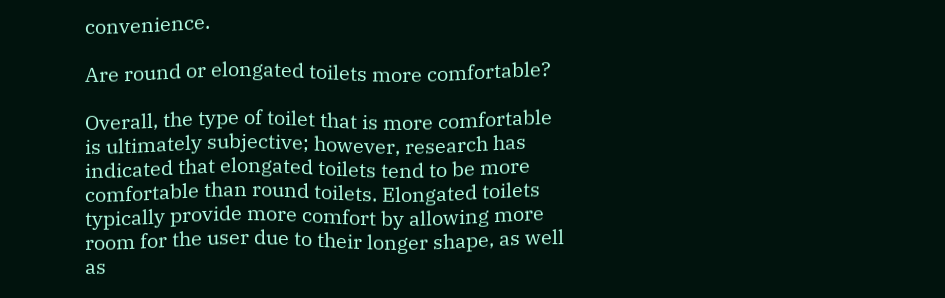convenience.

Are round or elongated toilets more comfortable?

Overall, the type of toilet that is more comfortable is ultimately subjective; however, research has indicated that elongated toilets tend to be more comfortable than round toilets. Elongated toilets typically provide more comfort by allowing more room for the user due to their longer shape, as well as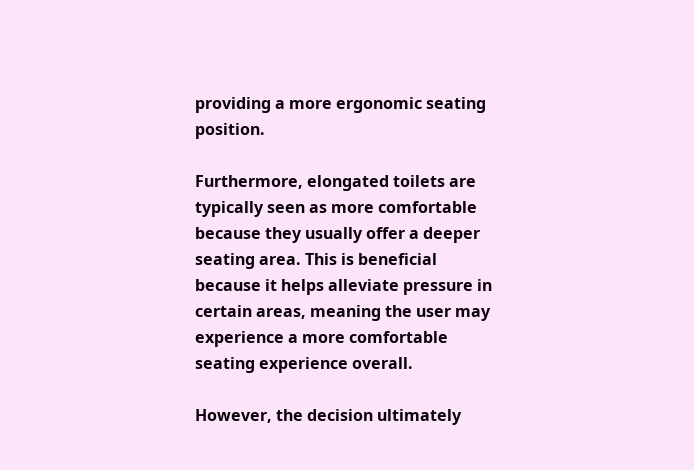providing a more ergonomic seating position.

Furthermore, elongated toilets are typically seen as more comfortable because they usually offer a deeper seating area. This is beneficial because it helps alleviate pressure in certain areas, meaning the user may experience a more comfortable seating experience overall.

However, the decision ultimately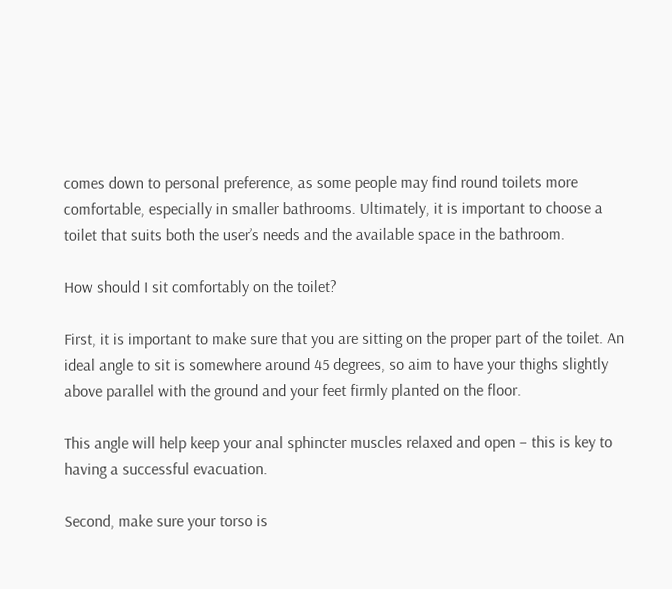comes down to personal preference, as some people may find round toilets more comfortable, especially in smaller bathrooms. Ultimately, it is important to choose a toilet that suits both the user’s needs and the available space in the bathroom.

How should I sit comfortably on the toilet?

First, it is important to make sure that you are sitting on the proper part of the toilet. An ideal angle to sit is somewhere around 45 degrees, so aim to have your thighs slightly above parallel with the ground and your feet firmly planted on the floor.

This angle will help keep your anal sphincter muscles relaxed and open – this is key to having a successful evacuation.

Second, make sure your torso is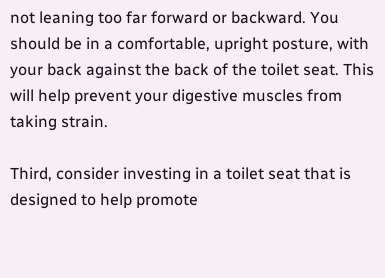not leaning too far forward or backward. You should be in a comfortable, upright posture, with your back against the back of the toilet seat. This will help prevent your digestive muscles from taking strain.

Third, consider investing in a toilet seat that is designed to help promote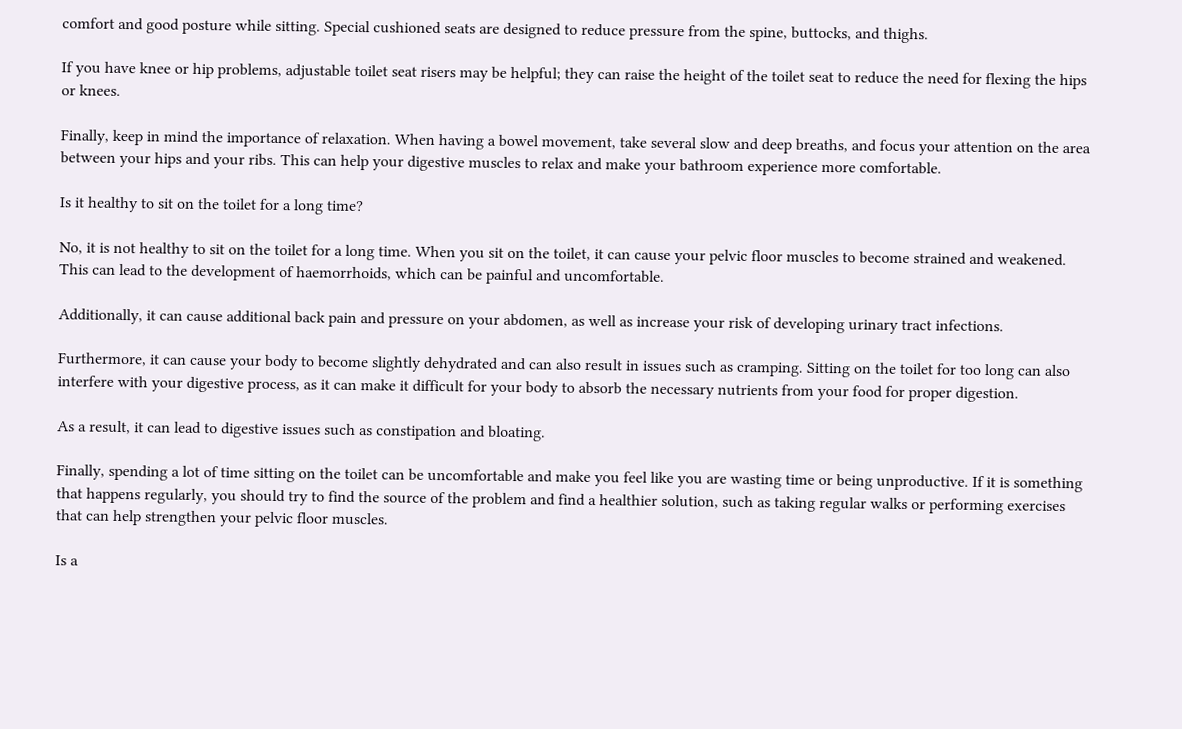comfort and good posture while sitting. Special cushioned seats are designed to reduce pressure from the spine, buttocks, and thighs.

If you have knee or hip problems, adjustable toilet seat risers may be helpful; they can raise the height of the toilet seat to reduce the need for flexing the hips or knees.

Finally, keep in mind the importance of relaxation. When having a bowel movement, take several slow and deep breaths, and focus your attention on the area between your hips and your ribs. This can help your digestive muscles to relax and make your bathroom experience more comfortable.

Is it healthy to sit on the toilet for a long time?

No, it is not healthy to sit on the toilet for a long time. When you sit on the toilet, it can cause your pelvic floor muscles to become strained and weakened. This can lead to the development of haemorrhoids, which can be painful and uncomfortable.

Additionally, it can cause additional back pain and pressure on your abdomen, as well as increase your risk of developing urinary tract infections.

Furthermore, it can cause your body to become slightly dehydrated and can also result in issues such as cramping. Sitting on the toilet for too long can also interfere with your digestive process, as it can make it difficult for your body to absorb the necessary nutrients from your food for proper digestion.

As a result, it can lead to digestive issues such as constipation and bloating.

Finally, spending a lot of time sitting on the toilet can be uncomfortable and make you feel like you are wasting time or being unproductive. If it is something that happens regularly, you should try to find the source of the problem and find a healthier solution, such as taking regular walks or performing exercises that can help strengthen your pelvic floor muscles.

Is a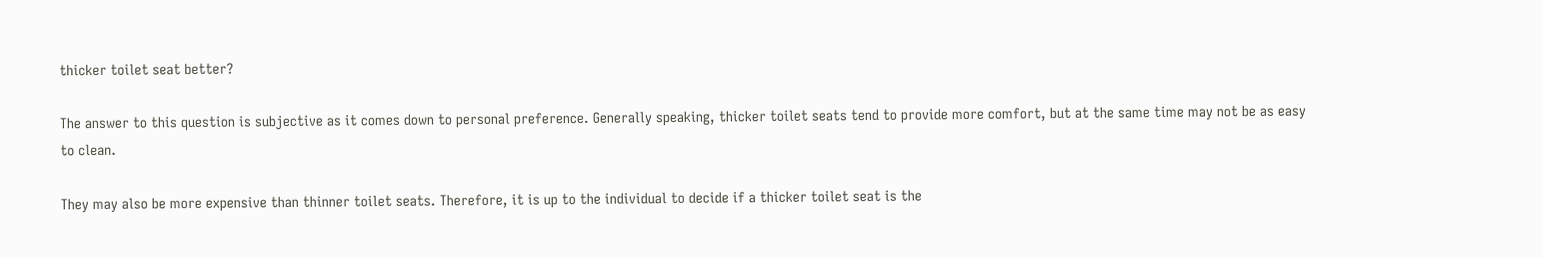thicker toilet seat better?

The answer to this question is subjective as it comes down to personal preference. Generally speaking, thicker toilet seats tend to provide more comfort, but at the same time may not be as easy to clean.

They may also be more expensive than thinner toilet seats. Therefore, it is up to the individual to decide if a thicker toilet seat is the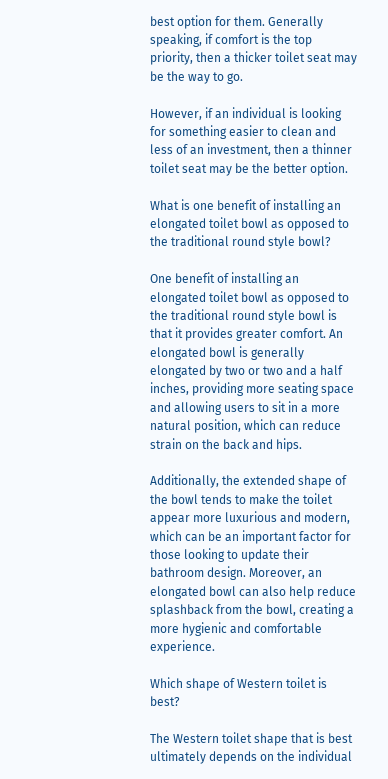best option for them. Generally speaking, if comfort is the top priority, then a thicker toilet seat may be the way to go.

However, if an individual is looking for something easier to clean and less of an investment, then a thinner toilet seat may be the better option.

What is one benefit of installing an elongated toilet bowl as opposed to the traditional round style bowl?

One benefit of installing an elongated toilet bowl as opposed to the traditional round style bowl is that it provides greater comfort. An elongated bowl is generally elongated by two or two and a half inches, providing more seating space and allowing users to sit in a more natural position, which can reduce strain on the back and hips.

Additionally, the extended shape of the bowl tends to make the toilet appear more luxurious and modern, which can be an important factor for those looking to update their bathroom design. Moreover, an elongated bowl can also help reduce splashback from the bowl, creating a more hygienic and comfortable experience.

Which shape of Western toilet is best?

The Western toilet shape that is best ultimately depends on the individual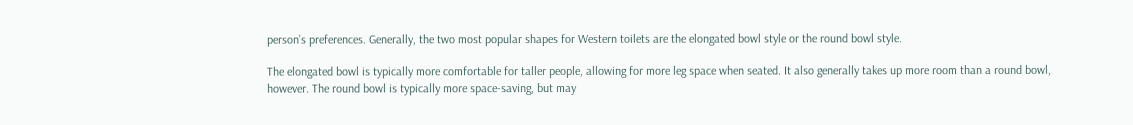person’s preferences. Generally, the two most popular shapes for Western toilets are the elongated bowl style or the round bowl style.

The elongated bowl is typically more comfortable for taller people, allowing for more leg space when seated. It also generally takes up more room than a round bowl, however. The round bowl is typically more space-saving, but may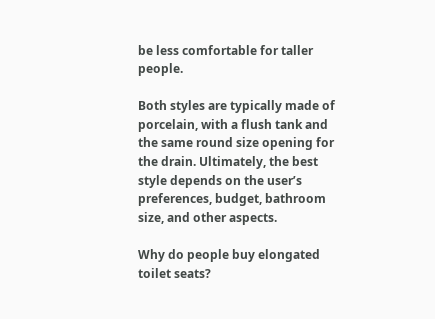be less comfortable for taller people.

Both styles are typically made of porcelain, with a flush tank and the same round size opening for the drain. Ultimately, the best style depends on the user’s preferences, budget, bathroom size, and other aspects.

Why do people buy elongated toilet seats?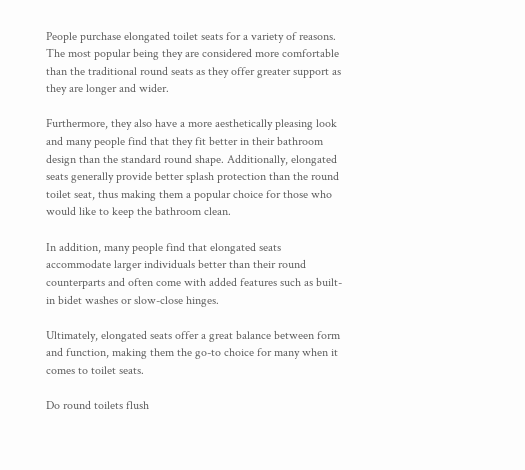People purchase elongated toilet seats for a variety of reasons. The most popular being they are considered more comfortable than the traditional round seats as they offer greater support as they are longer and wider.

Furthermore, they also have a more aesthetically pleasing look and many people find that they fit better in their bathroom design than the standard round shape. Additionally, elongated seats generally provide better splash protection than the round toilet seat, thus making them a popular choice for those who would like to keep the bathroom clean.

In addition, many people find that elongated seats accommodate larger individuals better than their round counterparts and often come with added features such as built-in bidet washes or slow-close hinges.

Ultimately, elongated seats offer a great balance between form and function, making them the go-to choice for many when it comes to toilet seats.

Do round toilets flush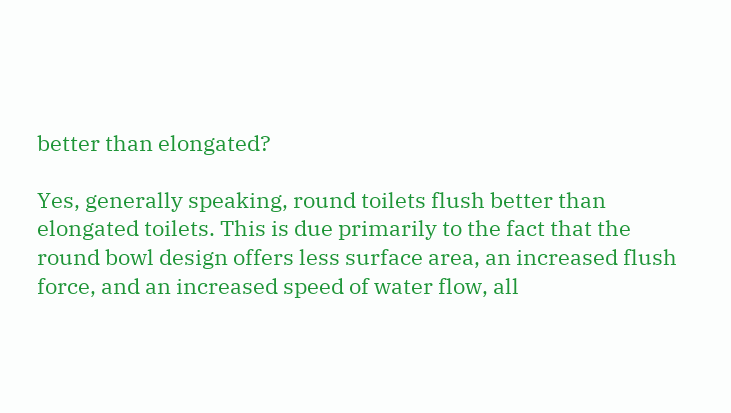better than elongated?

Yes, generally speaking, round toilets flush better than elongated toilets. This is due primarily to the fact that the round bowl design offers less surface area, an increased flush force, and an increased speed of water flow, all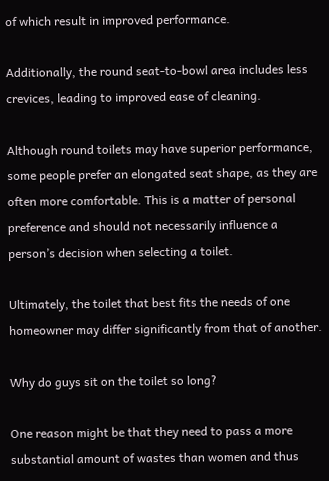of which result in improved performance.

Additionally, the round seat-to-bowl area includes less crevices, leading to improved ease of cleaning.

Although round toilets may have superior performance, some people prefer an elongated seat shape, as they are often more comfortable. This is a matter of personal preference and should not necessarily influence a person’s decision when selecting a toilet.

Ultimately, the toilet that best fits the needs of one homeowner may differ significantly from that of another.

Why do guys sit on the toilet so long?

One reason might be that they need to pass a more substantial amount of wastes than women and thus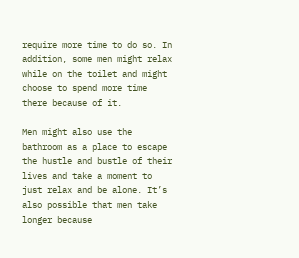require more time to do so. In addition, some men might relax while on the toilet and might choose to spend more time there because of it.

Men might also use the bathroom as a place to escape the hustle and bustle of their lives and take a moment to just relax and be alone. It’s also possible that men take longer because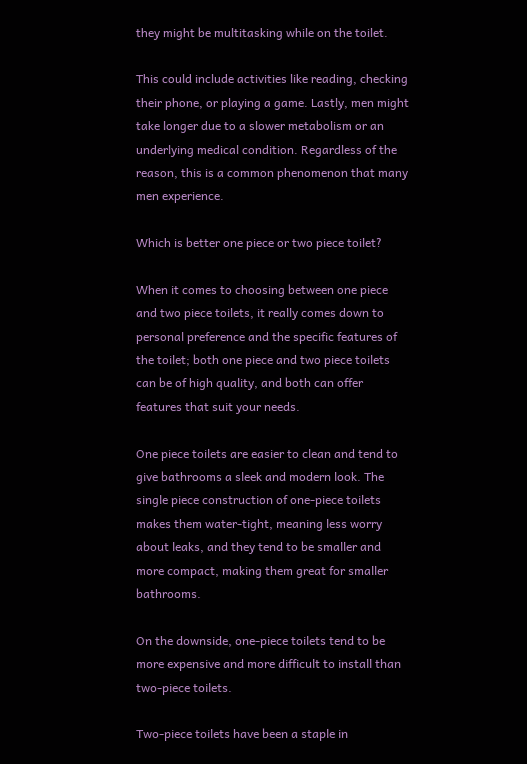they might be multitasking while on the toilet.

This could include activities like reading, checking their phone, or playing a game. Lastly, men might take longer due to a slower metabolism or an underlying medical condition. Regardless of the reason, this is a common phenomenon that many men experience.

Which is better one piece or two piece toilet?

When it comes to choosing between one piece and two piece toilets, it really comes down to personal preference and the specific features of the toilet; both one piece and two piece toilets can be of high quality, and both can offer features that suit your needs.

One piece toilets are easier to clean and tend to give bathrooms a sleek and modern look. The single piece construction of one-piece toilets makes them water-tight, meaning less worry about leaks, and they tend to be smaller and more compact, making them great for smaller bathrooms.

On the downside, one-piece toilets tend to be more expensive and more difficult to install than two-piece toilets.

Two-piece toilets have been a staple in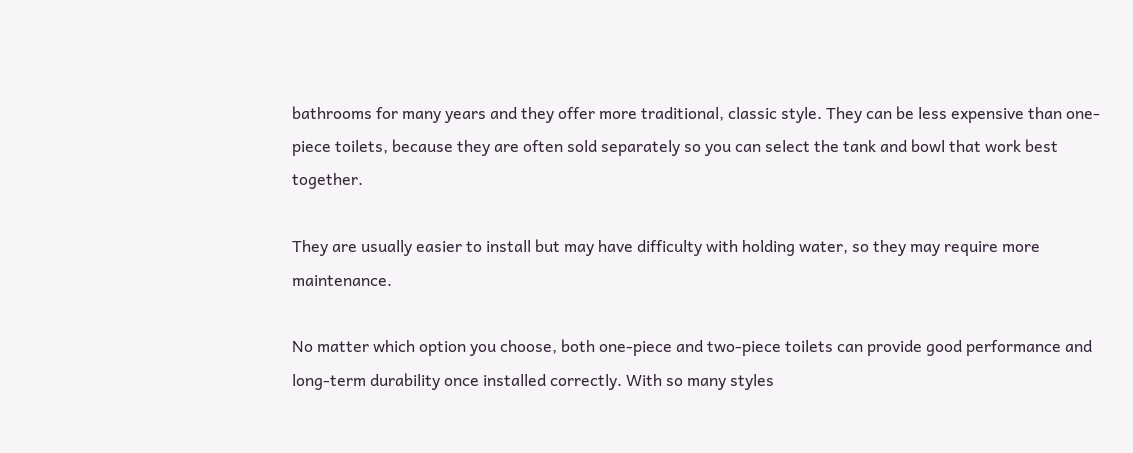bathrooms for many years and they offer more traditional, classic style. They can be less expensive than one-piece toilets, because they are often sold separately so you can select the tank and bowl that work best together.

They are usually easier to install but may have difficulty with holding water, so they may require more maintenance.

No matter which option you choose, both one-piece and two-piece toilets can provide good performance and long-term durability once installed correctly. With so many styles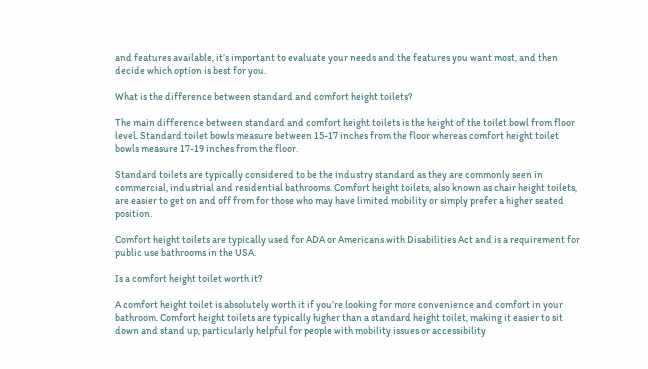and features available, it’s important to evaluate your needs and the features you want most, and then decide which option is best for you.

What is the difference between standard and comfort height toilets?

The main difference between standard and comfort height toilets is the height of the toilet bowl from floor level. Standard toilet bowls measure between 15-17 inches from the floor whereas comfort height toilet bowls measure 17-19 inches from the floor.

Standard toilets are typically considered to be the industry standard as they are commonly seen in commercial, industrial and residential bathrooms. Comfort height toilets, also known as chair height toilets, are easier to get on and off from for those who may have limited mobility or simply prefer a higher seated position.

Comfort height toilets are typically used for ADA or Americans with Disabilities Act and is a requirement for public use bathrooms in the USA.

Is a comfort height toilet worth it?

A comfort height toilet is absolutely worth it if you’re looking for more convenience and comfort in your bathroom. Comfort height toilets are typically higher than a standard height toilet, making it easier to sit down and stand up, particularly helpful for people with mobility issues or accessibility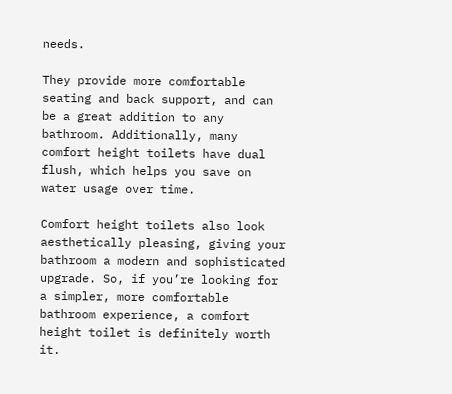needs.

They provide more comfortable seating and back support, and can be a great addition to any bathroom. Additionally, many comfort height toilets have dual flush, which helps you save on water usage over time.

Comfort height toilets also look aesthetically pleasing, giving your bathroom a modern and sophisticated upgrade. So, if you’re looking for a simpler, more comfortable bathroom experience, a comfort height toilet is definitely worth it.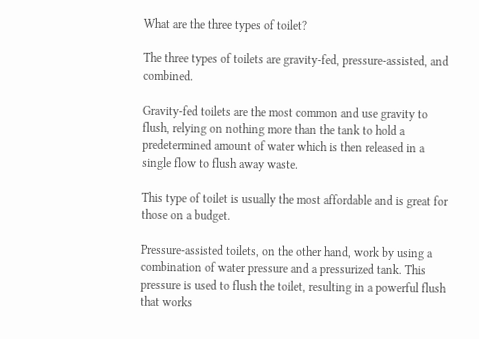What are the three types of toilet?

The three types of toilets are gravity-fed, pressure-assisted, and combined.

Gravity-fed toilets are the most common and use gravity to flush, relying on nothing more than the tank to hold a predetermined amount of water which is then released in a single flow to flush away waste.

This type of toilet is usually the most affordable and is great for those on a budget.

Pressure-assisted toilets, on the other hand, work by using a combination of water pressure and a pressurized tank. This pressure is used to flush the toilet, resulting in a powerful flush that works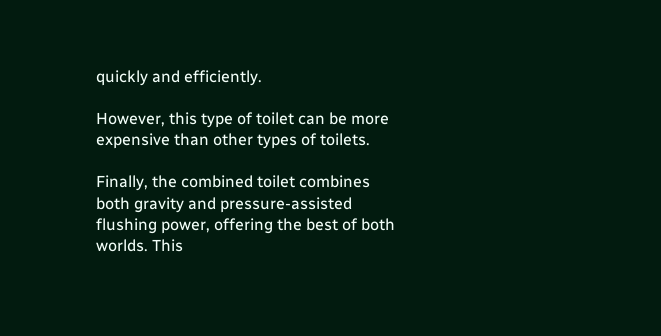quickly and efficiently.

However, this type of toilet can be more expensive than other types of toilets.

Finally, the combined toilet combines both gravity and pressure-assisted flushing power, offering the best of both worlds. This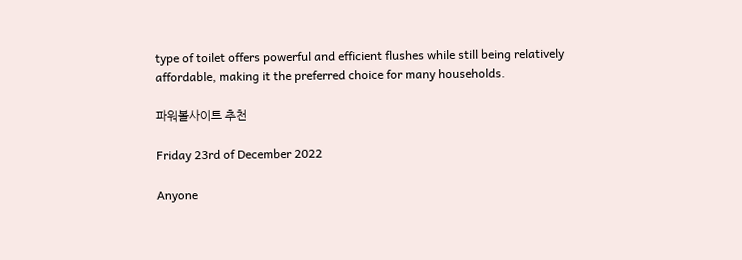type of toilet offers powerful and efficient flushes while still being relatively affordable, making it the preferred choice for many households.

파워볼사이트 추천

Friday 23rd of December 2022

Anyone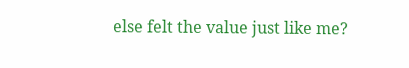else felt the value just like me?